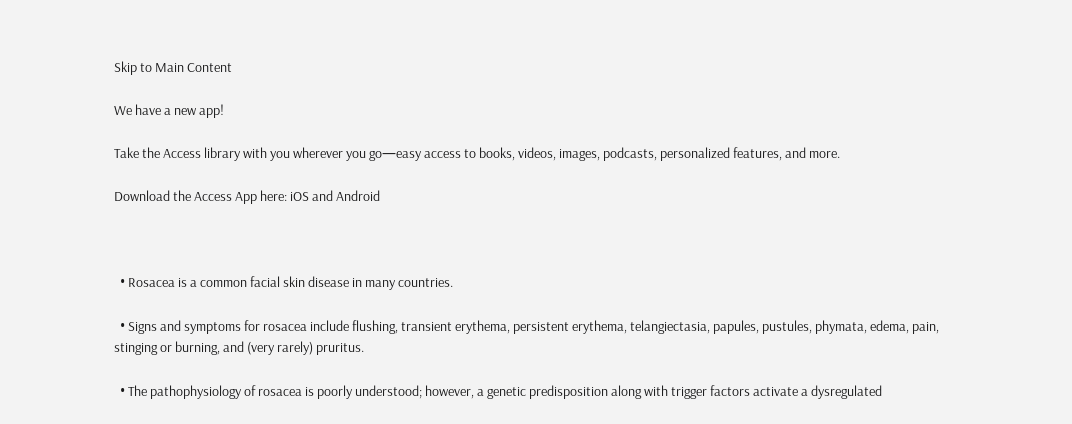Skip to Main Content

We have a new app!

Take the Access library with you wherever you go—easy access to books, videos, images, podcasts, personalized features, and more.

Download the Access App here: iOS and Android



  • Rosacea is a common facial skin disease in many countries.

  • Signs and symptoms for rosacea include flushing, transient erythema, persistent erythema, telangiectasia, papules, pustules, phymata, edema, pain, stinging or burning, and (very rarely) pruritus.

  • The pathophysiology of rosacea is poorly understood; however, a genetic predisposition along with trigger factors activate a dysregulated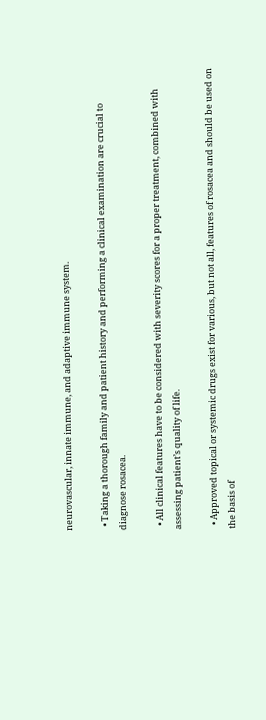neurovascular, innate immune, and adaptive immune system.

  • Taking a thorough family and patient history and performing a clinical examination are crucial to diagnose rosacea.

  • All clinical features have to be considered with severity scores for a proper treatment, combined with assessing patient’s quality of life.

  • Approved topical or systemic drugs exist for various, but not all, features of rosacea and should be used on the basis of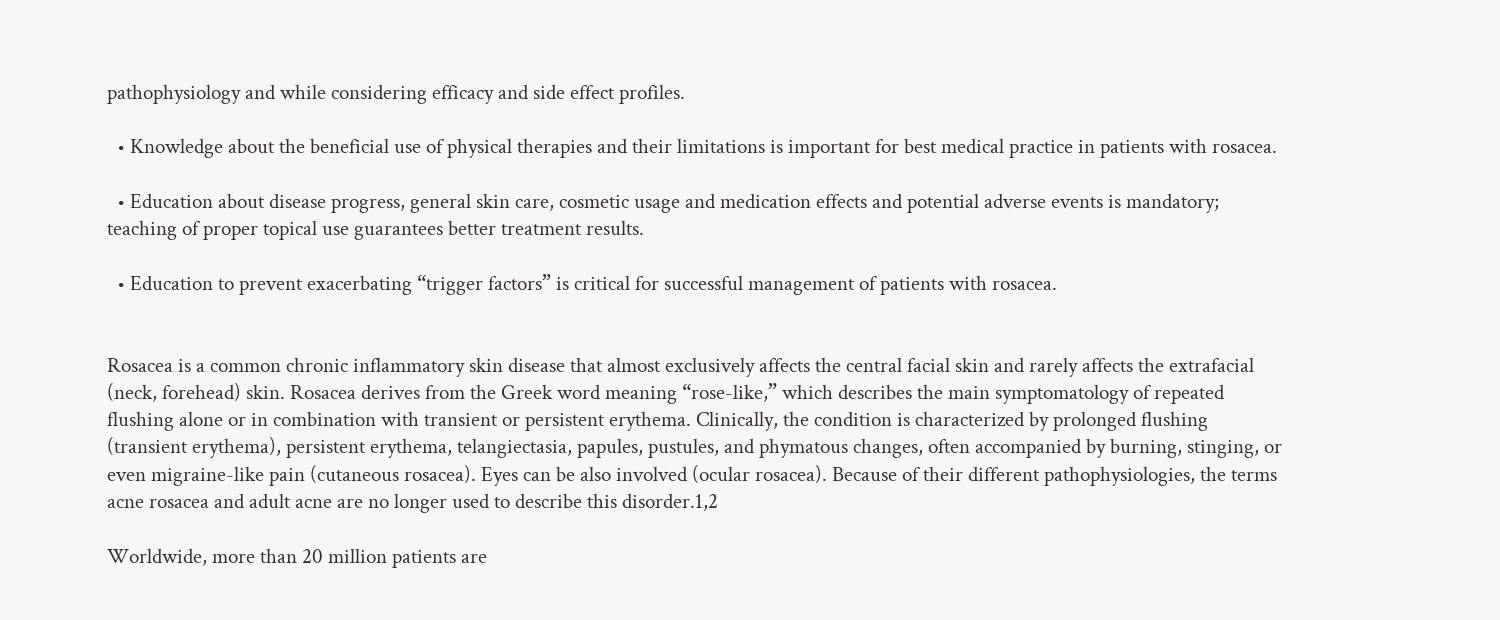pathophysiology and while considering efficacy and side effect profiles.

  • Knowledge about the beneficial use of physical therapies and their limitations is important for best medical practice in patients with rosacea.

  • Education about disease progress, general skin care, cosmetic usage and medication effects and potential adverse events is mandatory; teaching of proper topical use guarantees better treatment results.

  • Education to prevent exacerbating “trigger factors” is critical for successful management of patients with rosacea.


Rosacea is a common chronic inflammatory skin disease that almost exclusively affects the central facial skin and rarely affects the extrafacial (neck, forehead) skin. Rosacea derives from the Greek word meaning “rose-like,” which describes the main symptomatology of repeated flushing alone or in combination with transient or persistent erythema. Clinically, the condition is characterized by prolonged flushing (transient erythema), persistent erythema, telangiectasia, papules, pustules, and phymatous changes, often accompanied by burning, stinging, or even migraine-like pain (cutaneous rosacea). Eyes can be also involved (ocular rosacea). Because of their different pathophysiologies, the terms acne rosacea and adult acne are no longer used to describe this disorder.1,2

Worldwide, more than 20 million patients are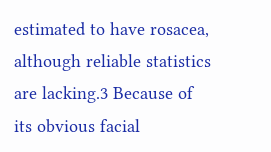estimated to have rosacea, although reliable statistics are lacking.3 Because of its obvious facial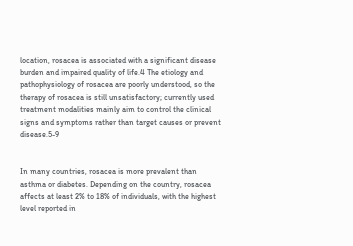location, rosacea is associated with a significant disease burden and impaired quality of life.4 The etiology and pathophysiology of rosacea are poorly understood, so the therapy of rosacea is still unsatisfactory; currently used treatment modalities mainly aim to control the clinical signs and symptoms rather than target causes or prevent disease.5-9


In many countries, rosacea is more prevalent than asthma or diabetes. Depending on the country, rosacea affects at least 2% to 18% of individuals, with the highest level reported in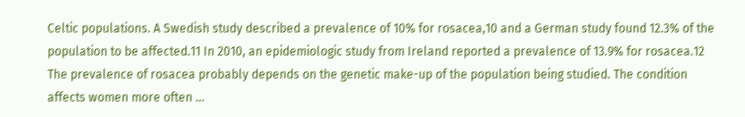Celtic populations. A Swedish study described a prevalence of 10% for rosacea,10 and a German study found 12.3% of the population to be affected.11 In 2010, an epidemiologic study from Ireland reported a prevalence of 13.9% for rosacea.12 The prevalence of rosacea probably depends on the genetic make-up of the population being studied. The condition affects women more often ...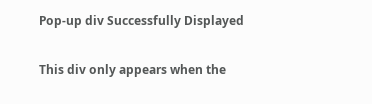Pop-up div Successfully Displayed

This div only appears when the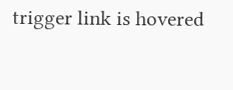trigger link is hovered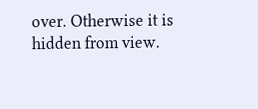over. Otherwise it is hidden from view.